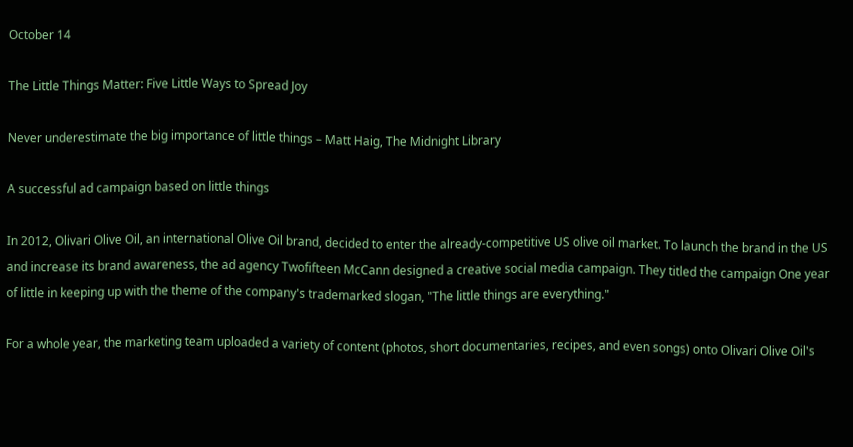October 14

The Little Things Matter: Five Little Ways to Spread Joy

Never underestimate the big importance of little things – Matt Haig, The Midnight Library

A successful ad campaign based on little things

In 2012, Olivari Olive Oil, an international Olive Oil brand, decided to enter the already-competitive US olive oil market. To launch the brand in the US and increase its brand awareness, the ad agency Twofifteen McCann designed a creative social media campaign. They titled the campaign One year of little in keeping up with the theme of the company's trademarked slogan, "The little things are everything."

For a whole year, the marketing team uploaded a variety of content (photos, short documentaries, recipes, and even songs) onto Olivari Olive Oil's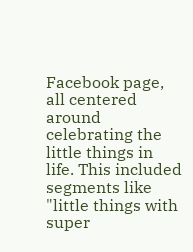Facebook page, all centered around celebrating the little things in life. This included segments like "little things with super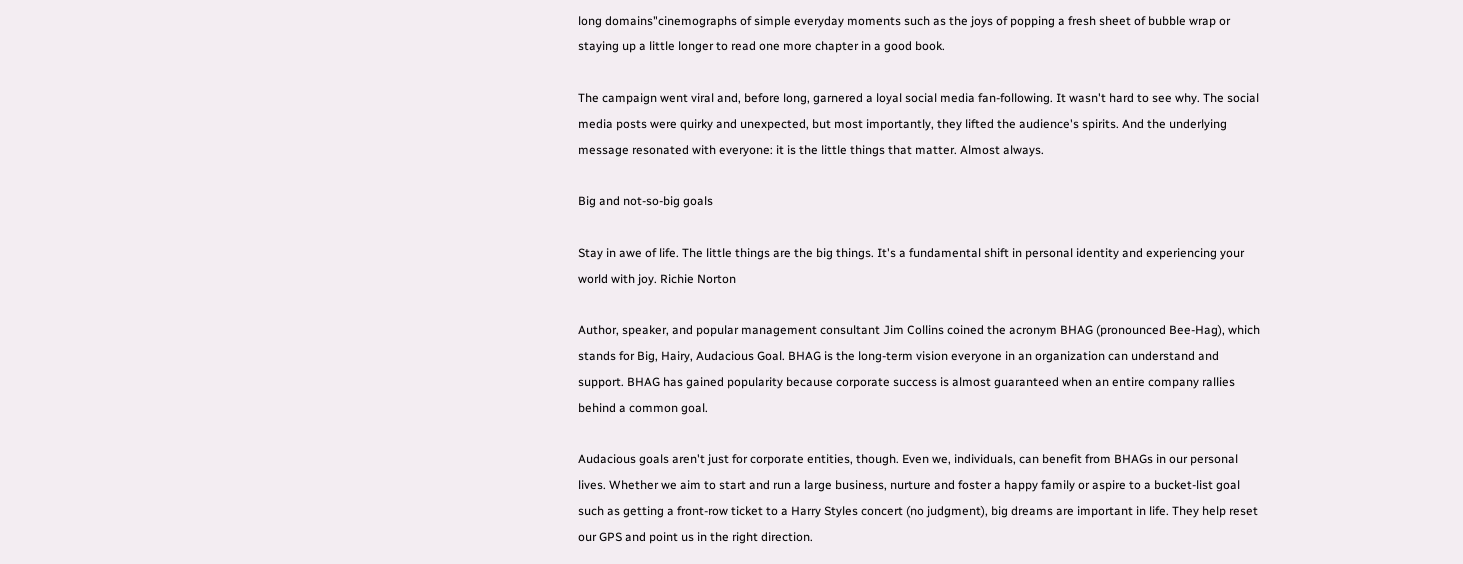long domains"cinemographs of simple everyday moments such as the joys of popping a fresh sheet of bubble wrap or staying up a little longer to read one more chapter in a good book.

The campaign went viral and, before long, garnered a loyal social media fan-following. It wasn't hard to see why. The social media posts were quirky and unexpected, but most importantly, they lifted the audience's spirits. And the underlying message resonated with everyone: it is the little things that matter. Almost always.

Big and not-so-big goals

Stay in awe of life. The little things are the big things. It's a fundamental shift in personal identity and experiencing your world with joy. Richie Norton

Author, speaker, and popular management consultant Jim Collins coined the acronym BHAG (pronounced Bee-Hag), which stands for Big, Hairy, Audacious Goal. BHAG is the long-term vision everyone in an organization can understand and support. BHAG has gained popularity because corporate success is almost guaranteed when an entire company rallies behind a common goal.

Audacious goals aren't just for corporate entities, though. Even we, individuals, can benefit from BHAGs in our personal lives. Whether we aim to start and run a large business, nurture and foster a happy family or aspire to a bucket-list goal such as getting a front-row ticket to a Harry Styles concert (no judgment), big dreams are important in life. They help reset our GPS and point us in the right direction.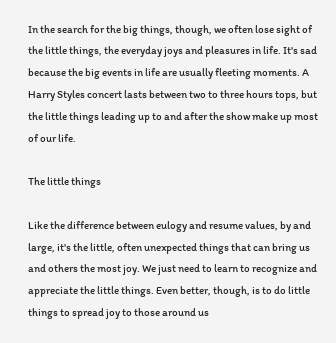In the search for the big things, though, we often lose sight of the little things, the everyday joys and pleasures in life. It's sad because the big events in life are usually fleeting moments. A Harry Styles concert lasts between two to three hours tops, but the little things leading up to and after the show make up most of our life.

The little things

Like the difference between eulogy and resume values, by and large, it's the little, often unexpected things that can bring us and others the most joy. We just need to learn to recognize and appreciate the little things. Even better, though, is to do little things to spread joy to those around us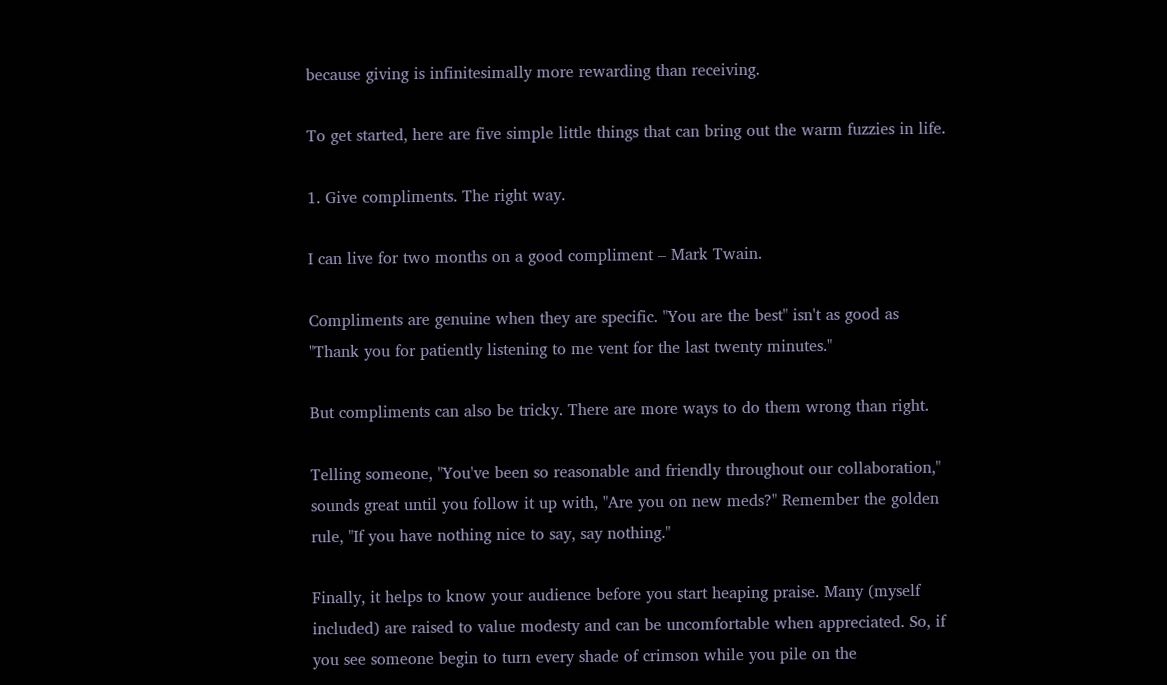because giving is infinitesimally more rewarding than receiving.

To get started, here are five simple little things that can bring out the warm fuzzies in life.

1. Give compliments. The right way.

I can live for two months on a good compliment – Mark Twain.

Compliments are genuine when they are specific. "You are the best" isn't as good as "Thank you for patiently listening to me vent for the last twenty minutes."

But compliments can also be tricky. There are more ways to do them wrong than right.

Telling someone, "You've been so reasonable and friendly throughout our collaboration," sounds great until you follow it up with, "Are you on new meds?" Remember the golden rule, "If you have nothing nice to say, say nothing."

Finally, it helps to know your audience before you start heaping praise. Many (myself included) are raised to value modesty and can be uncomfortable when appreciated. So, if you see someone begin to turn every shade of crimson while you pile on the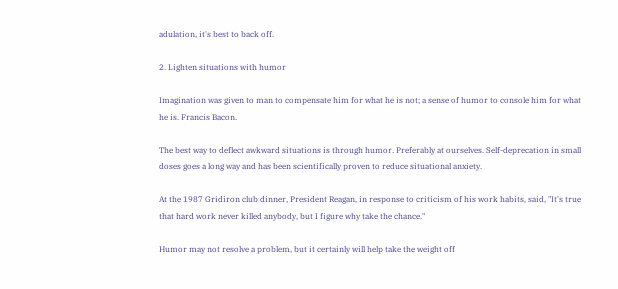adulation, it's best to back off.

2. Lighten situations with humor

Imagination was given to man to compensate him for what he is not; a sense of humor to console him for what he is. Francis Bacon.

The best way to deflect awkward situations is through humor. Preferably at ourselves. Self-deprecation in small doses goes a long way and has been scientifically proven to reduce situational anxiety.

At the 1987 Gridiron club dinner, President Reagan, in response to criticism of his work habits, said, "It's true that hard work never killed anybody, but I figure why take the chance."

Humor may not resolve a problem, but it certainly will help take the weight off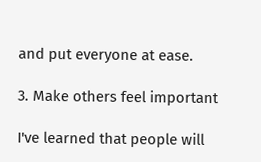and put everyone at ease.

3. Make others feel important

I've learned that people will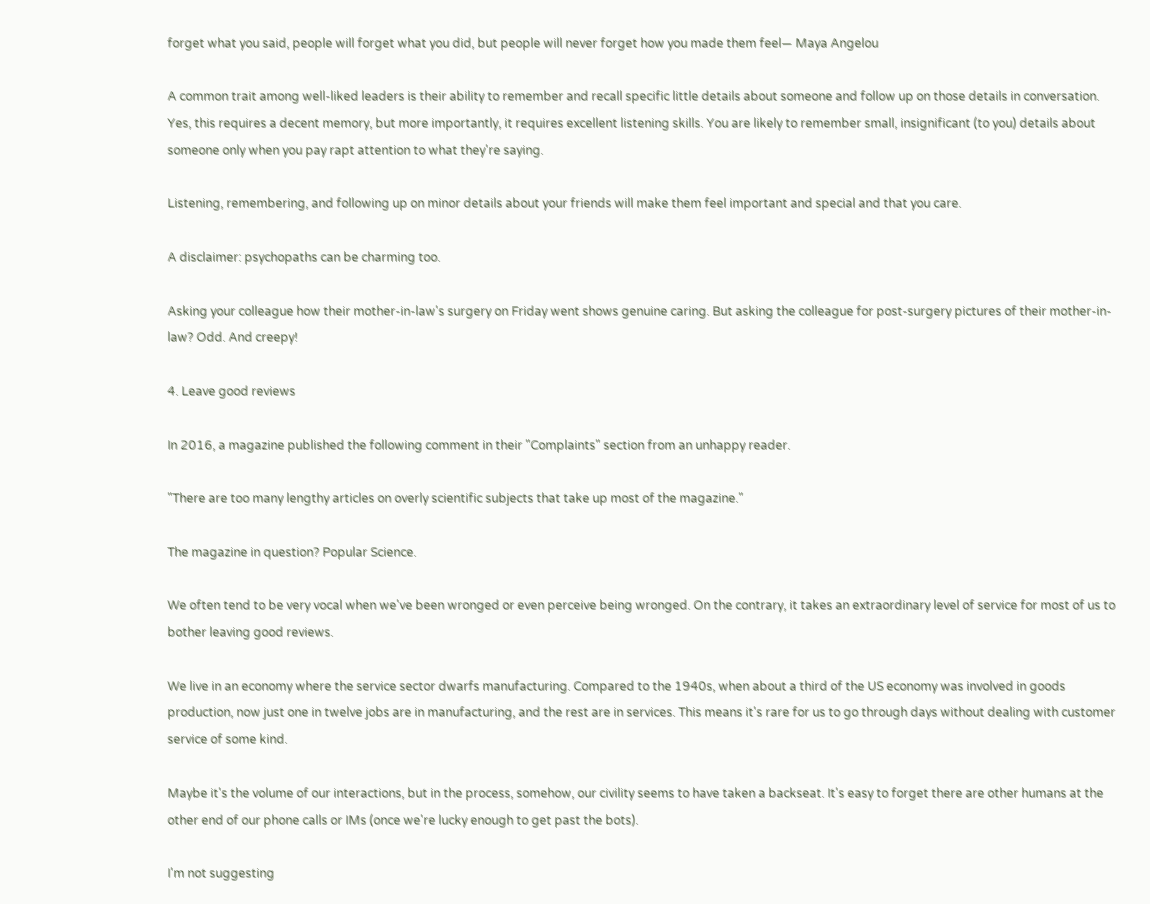forget what you said, people will forget what you did, but people will never forget how you made them feel― Maya Angelou

A common trait among well-liked leaders is their ability to remember and recall specific little details about someone and follow up on those details in conversation. Yes, this requires a decent memory, but more importantly, it requires excellent listening skills. You are likely to remember small, insignificant (to you) details about someone only when you pay rapt attention to what they're saying.

Listening, remembering, and following up on minor details about your friends will make them feel important and special and that you care.

A disclaimer: psychopaths can be charming too.

Asking your colleague how their mother-in-law's surgery on Friday went shows genuine caring. But asking the colleague for post-surgery pictures of their mother-in-law? Odd. And creepy!

4. Leave good reviews

In 2016, a magazine published the following comment in their "Complaints" section from an unhappy reader.

"There are too many lengthy articles on overly scientific subjects that take up most of the magazine."

The magazine in question? Popular Science.

We often tend to be very vocal when we've been wronged or even perceive being wronged. On the contrary, it takes an extraordinary level of service for most of us to bother leaving good reviews.

We live in an economy where the service sector dwarfs manufacturing. Compared to the 1940s, when about a third of the US economy was involved in goods production, now just one in twelve jobs are in manufacturing, and the rest are in services. This means it's rare for us to go through days without dealing with customer service of some kind.

Maybe it's the volume of our interactions, but in the process, somehow, our civility seems to have taken a backseat. It's easy to forget there are other humans at the other end of our phone calls or IMs (once we're lucky enough to get past the bots).

I'm not suggesting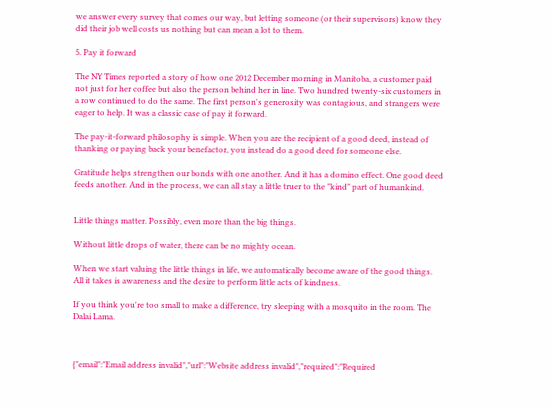we answer every survey that comes our way, but letting someone (or their supervisors) know they did their job well costs us nothing but can mean a lot to them.

5. Pay it forward

The NY Times reported a story of how one 2012 December morning in Manitoba, a customer paid not just for her coffee but also the person behind her in line. Two hundred twenty-six customers in a row continued to do the same. The first person's generosity was contagious, and strangers were eager to help. It was a classic case of pay it forward.

The pay-it-forward philosophy is simple. When you are the recipient of a good deed, instead of thanking or paying back your benefactor, you instead do a good deed for someone else.

Gratitude helps strengthen our bonds with one another. And it has a domino effect. One good deed feeds another. And in the process, we can all stay a little truer to the "kind" part of humankind.


Little things matter. Possibly, even more than the big things.

Without little drops of water, there can be no mighty ocean.

When we start valuing the little things in life, we automatically become aware of the good things. All it takes is awareness and the desire to perform little acts of kindness.

If you think you're too small to make a difference, try sleeping with a mosquito in the room. The Dalai Lama.



{"email":"Email address invalid","url":"Website address invalid","required":"Required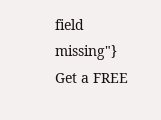field missing"}
Get a FREE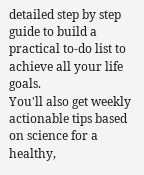detailed step by step guide to build a practical to-do list to achieve all your life goals.
You'll also get weekly actionable tips based on science for a healthy,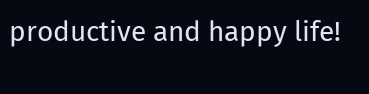productive and happy life!